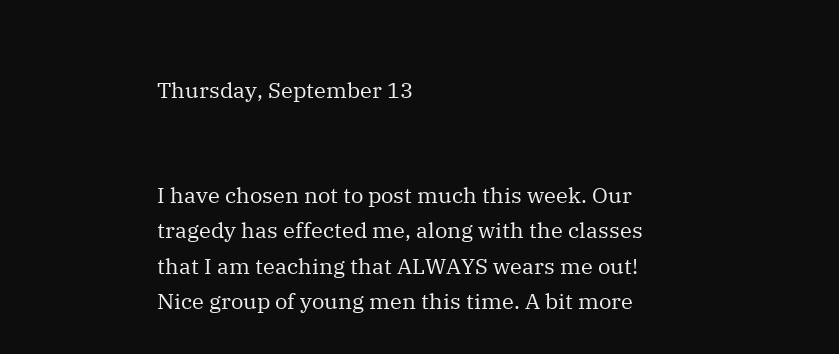Thursday, September 13


I have chosen not to post much this week. Our tragedy has effected me, along with the classes that I am teaching that ALWAYS wears me out! Nice group of young men this time. A bit more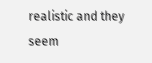realistic and they seem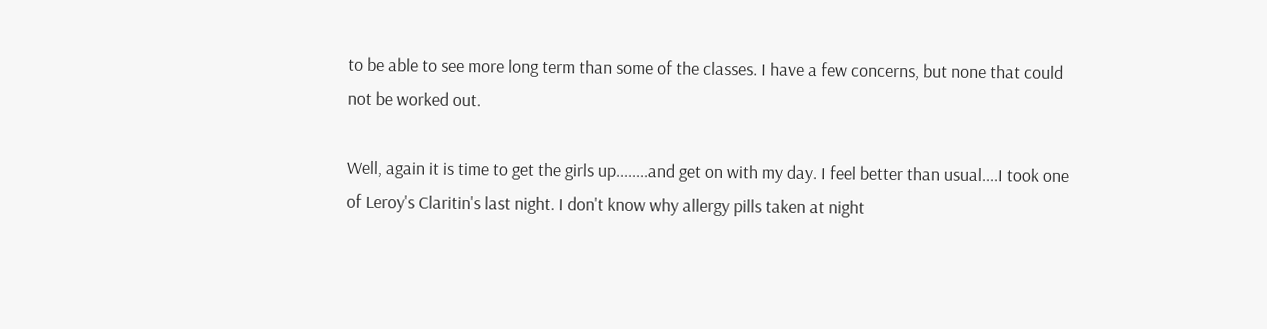to be able to see more long term than some of the classes. I have a few concerns, but none that could not be worked out.

Well, again it is time to get the girls up........and get on with my day. I feel better than usual....I took one of Leroy's Claritin's last night. I don't know why allergy pills taken at night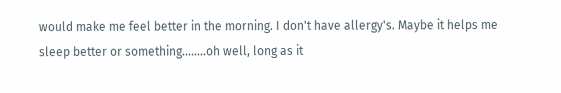would make me feel better in the morning. I don't have allergy's. Maybe it helps me sleep better or something........oh well, long as it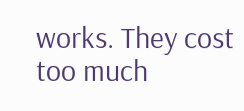works. They cost too much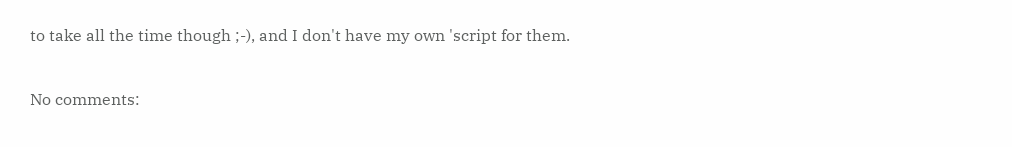to take all the time though ;-), and I don't have my own 'script for them.

No comments: